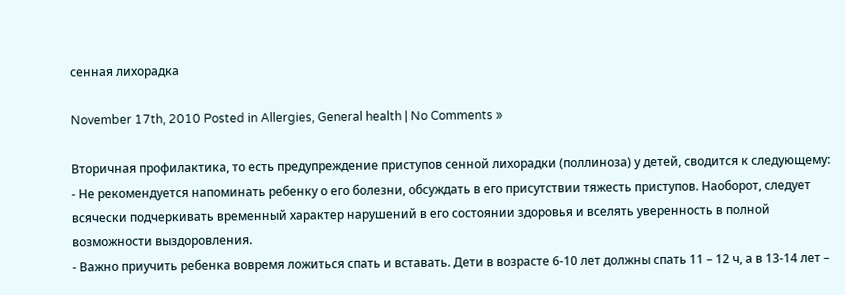сенная лихорадка

November 17th, 2010 Posted in Allergies, General health | No Comments »

Вторичная профилактика, то есть предупреждение приступов сенной лихорадки (поллиноза) у детей, сводится к следующему:
- Не рекомендуется напоминать ребенку о его болезни, обсуждать в его присутствии тяжесть приступов. Наоборот, следует всячески подчеркивать временный характер нарушений в его состоянии здоровья и вселять уверенность в полной возможности выздоровления.
- Важно приучить ребенка вовремя ложиться спать и вставать. Дети в возрасте 6-10 лет должны спать 11 – 12 ч, а в 13-14 лет –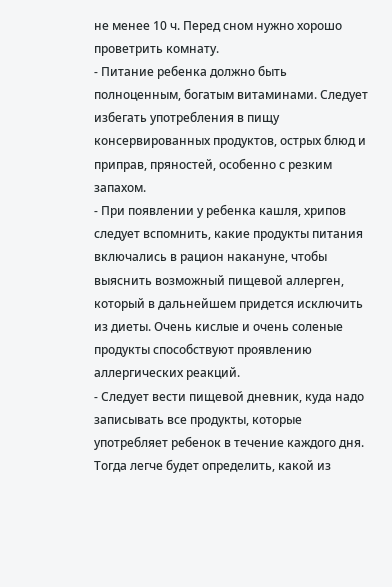не менее 10 ч. Перед сном нужно хорошо проветрить комнату.
- Питание ребенка должно быть полноценным, богатым витаминами. Следует избегать употребления в пищу консервированных продуктов, острых блюд и приправ, пряностей, особенно с резким запахом.
- При появлении у ребенка кашля, хрипов следует вспомнить, какие продукты питания включались в рацион накануне, чтобы выяснить возможный пищевой аллерген, который в дальнейшем придется исключить из диеты. Очень кислые и очень соленые продукты способствуют проявлению аллергических реакций.
- Следует вести пищевой дневник, куда надо записывать все продукты, которые употребляет ребенок в течение каждого дня. Тогда легче будет определить, какой из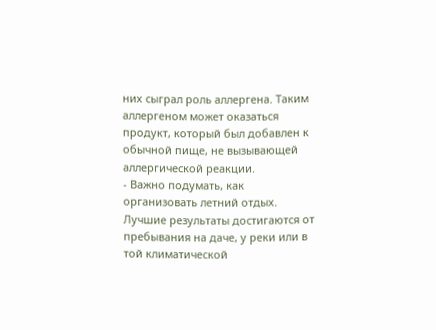них сыграл роль аллергена. Таким аллергеном может оказаться продукт, который был добавлен к обычной пище, не вызывающей аллергической реакции.
- Важно подумать, как организовать летний отдых. Лучшие результаты достигаются от пребывания на даче, у реки или в той климатической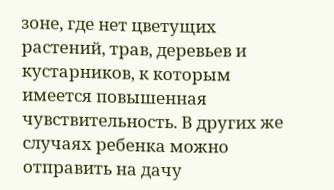зоне, где нет цветущих растений, трав, деревьев и кустарников, к которым имеется повышенная чувствительность. В других же случаях ребенка можно отправить на дачу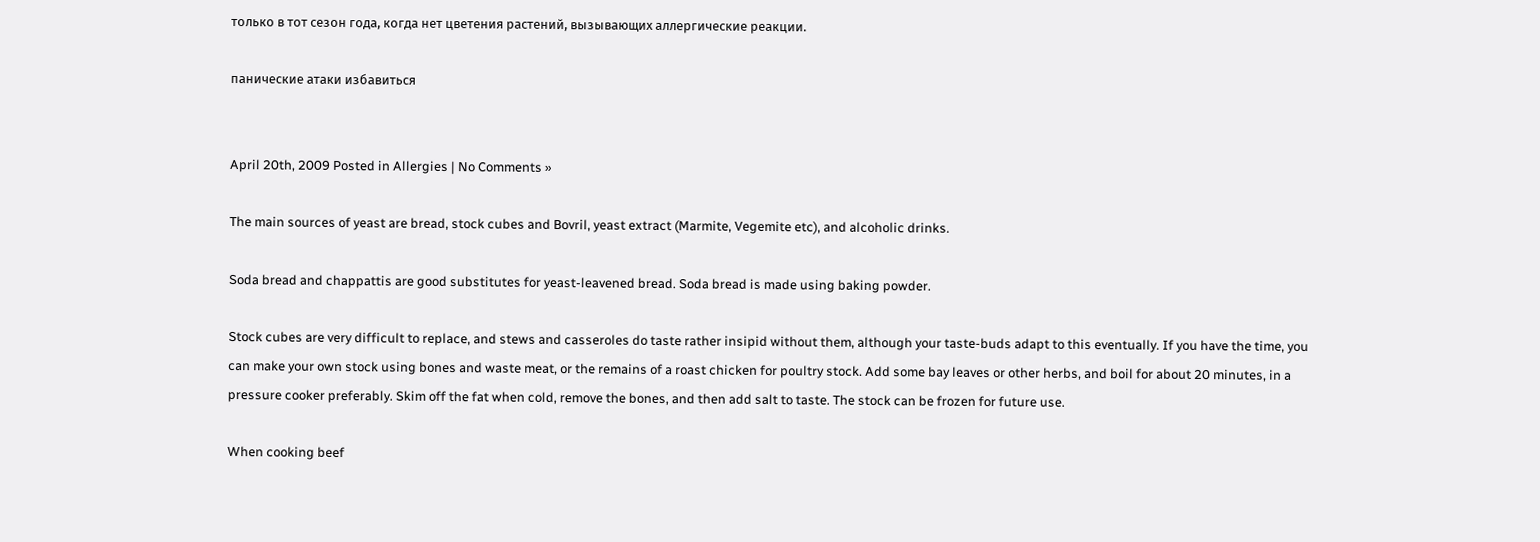только в тот сезон года, когда нет цветения растений, вызывающих аллергические реакции.

панические атаки избавиться


April 20th, 2009 Posted in Allergies | No Comments »

The main sources of yeast are bread, stock cubes and Bovril, yeast extract (Marmite, Vegemite etc), and alcoholic drinks.

Soda bread and chappattis are good substitutes for yeast-leavened bread. Soda bread is made using baking powder.

Stock cubes are very difficult to replace, and stews and casseroles do taste rather insipid without them, although your taste-buds adapt to this eventually. If you have the time, you can make your own stock using bones and waste meat, or the remains of a roast chicken for poultry stock. Add some bay leaves or other herbs, and boil for about 20 minutes, in a pressure cooker preferably. Skim off the fat when cold, remove the bones, and then add salt to taste. The stock can be frozen for future use.

When cooking beef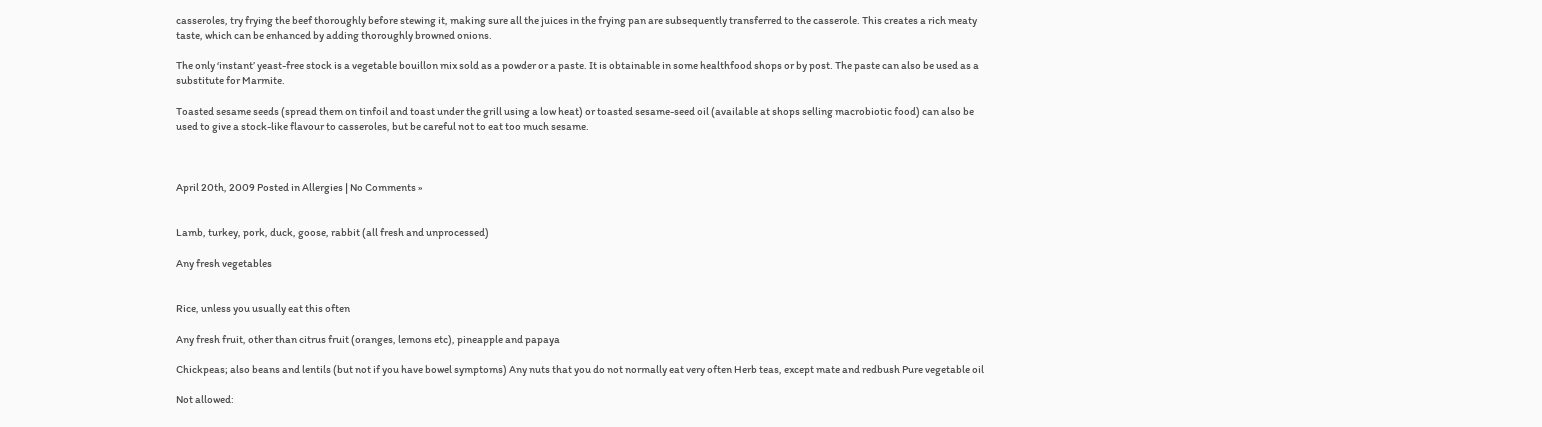casseroles, try frying the beef thoroughly before stewing it, making sure all the juices in the frying pan are subsequently transferred to the casserole. This creates a rich meaty taste, which can be enhanced by adding thoroughly browned onions.

The only ‘instant’ yeast-free stock is a vegetable bouillon mix sold as a powder or a paste. It is obtainable in some healthfood shops or by post. The paste can also be used as a substitute for Marmite.

Toasted sesame seeds (spread them on tinfoil and toast under the grill using a low heat) or toasted sesame-seed oil (available at shops selling macrobiotic food) can also be used to give a stock-like flavour to casseroles, but be careful not to eat too much sesame.



April 20th, 2009 Posted in Allergies | No Comments »


Lamb, turkey, pork, duck, goose, rabbit (all fresh and unprocessed)

Any fresh vegetables


Rice, unless you usually eat this often

Any fresh fruit, other than citrus fruit (oranges, lemons etc), pineapple and papaya

Chickpeas; also beans and lentils (but not if you have bowel symptoms) Any nuts that you do not normally eat very often Herb teas, except mate and redbush Pure vegetable oil

Not allowed: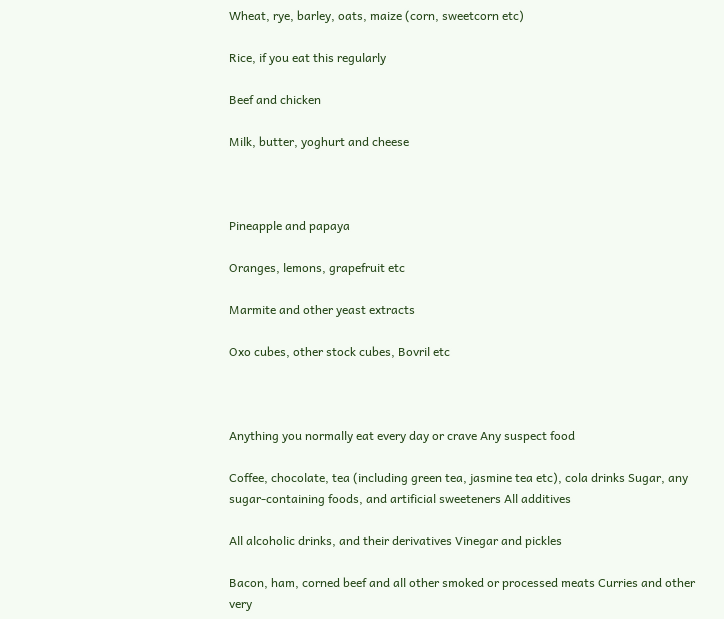Wheat, rye, barley, oats, maize (corn, sweetcorn etc)

Rice, if you eat this regularly

Beef and chicken

Milk, butter, yoghurt and cheese



Pineapple and papaya

Oranges, lemons, grapefruit etc

Marmite and other yeast extracts

Oxo cubes, other stock cubes, Bovril etc



Anything you normally eat every day or crave Any suspect food

Coffee, chocolate, tea (including green tea, jasmine tea etc), cola drinks Sugar, any sugar-containing foods, and artificial sweeteners All additives

All alcoholic drinks, and their derivatives Vinegar and pickles

Bacon, ham, corned beef and all other smoked or processed meats Curries and other very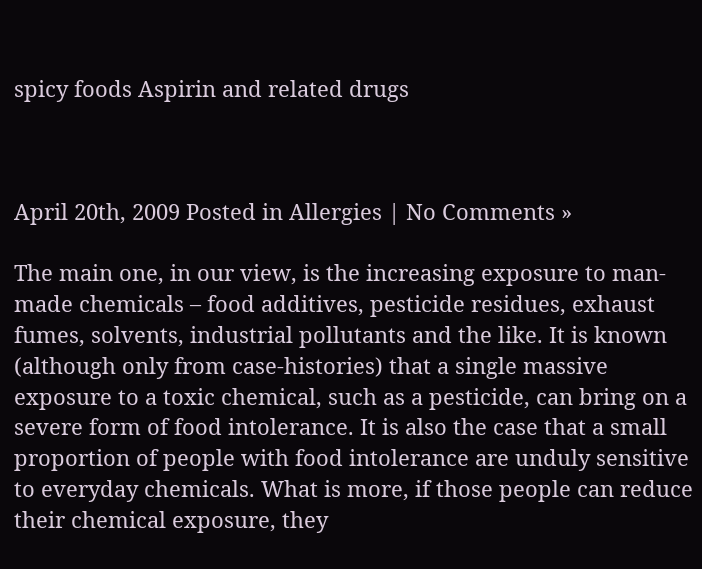spicy foods Aspirin and related drugs



April 20th, 2009 Posted in Allergies | No Comments »

The main one, in our view, is the increasing exposure to man-made chemicals – food additives, pesticide residues, exhaust fumes, solvents, industrial pollutants and the like. It is known (although only from case-histories) that a single massive exposure to a toxic chemical, such as a pesticide, can bring on a severe form of food intolerance. It is also the case that a small proportion of people with food intolerance are unduly sensitive to everyday chemicals. What is more, if those people can reduce their chemical exposure, they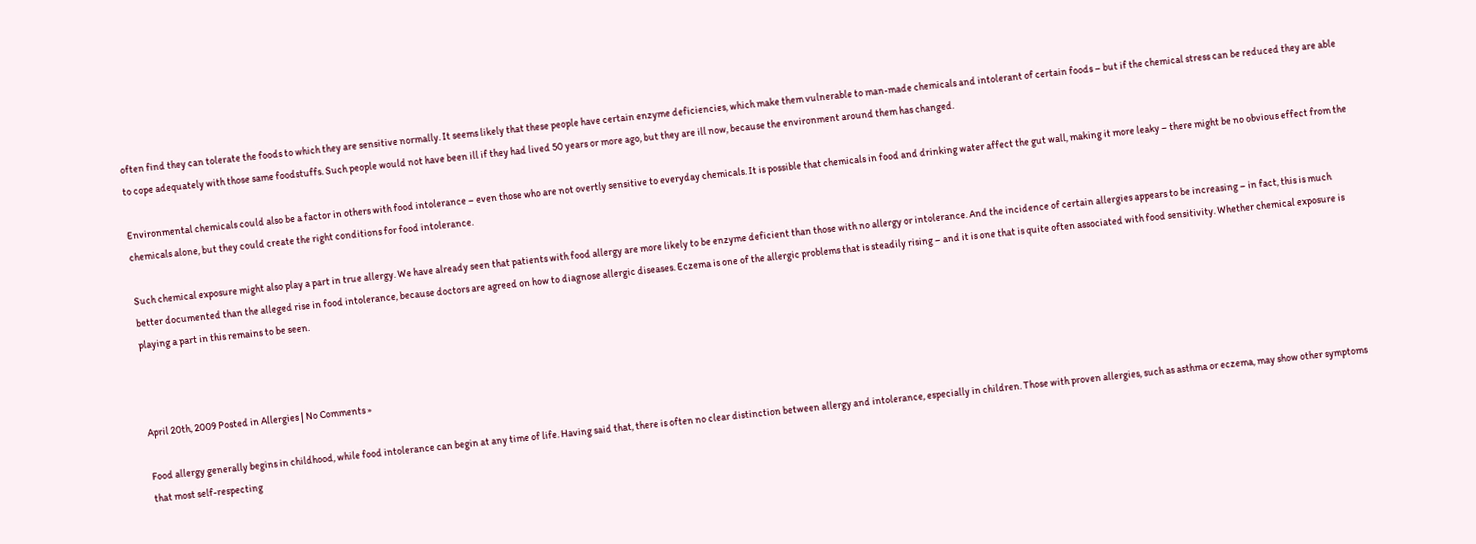often find they can tolerate the foods to which they are sensitive normally. It seems likely that these people have certain enzyme deficiencies, which make them vulnerable to man-made chemicals and intolerant of certain foods – but if the chemical stress can be reduced they are able to cope adequately with those same foodstuffs. Such people would not have been ill if they had lived 50 years or more ago, but they are ill now, because the environment around them has changed.

Environmental chemicals could also be a factor in others with food intolerance – even those who are not overtly sensitive to everyday chemicals. It is possible that chemicals in food and drinking water affect the gut wall, making it more leaky – there might be no obvious effect from the chemicals alone, but they could create the right conditions for food intolerance.

Such chemical exposure might also play a part in true allergy. We have already seen that patients with food allergy are more likely to be enzyme deficient than those with no allergy or intolerance. And the incidence of certain allergies appears to be increasing – in fact, this is much better documented than the alleged rise in food intolerance, because doctors are agreed on how to diagnose allergic diseases. Eczema is one of the allergic problems that is steadily rising – and it is one that is quite often associated with food sensitivity. Whether chemical exposure is playing a part in this remains to be seen.



April 20th, 2009 Posted in Allergies | No Comments »

Food allergy generally begins in childhood, while food intolerance can begin at any time of life. Having said that, there is often no clear distinction between allergy and intolerance, especially in children. Those with proven allergies, such as asthma or eczema, may show other symptoms that most self-respecting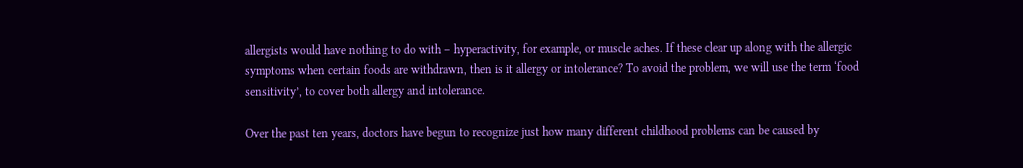allergists would have nothing to do with – hyperactivity, for example, or muscle aches. If these clear up along with the allergic symptoms when certain foods are withdrawn, then is it allergy or intolerance? To avoid the problem, we will use the term ‘food sensitivity’, to cover both allergy and intolerance.

Over the past ten years, doctors have begun to recognize just how many different childhood problems can be caused by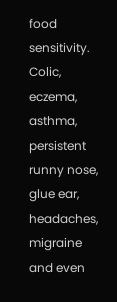food sensitivity. Colic, eczema, asthma, persistent runny nose, glue ear, headaches, migraine and even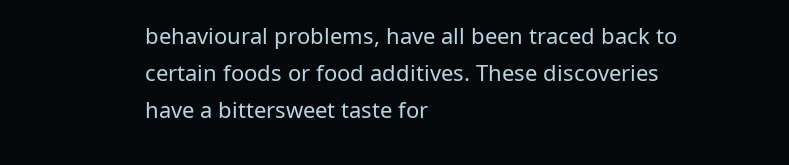behavioural problems, have all been traced back to certain foods or food additives. These discoveries have a bittersweet taste for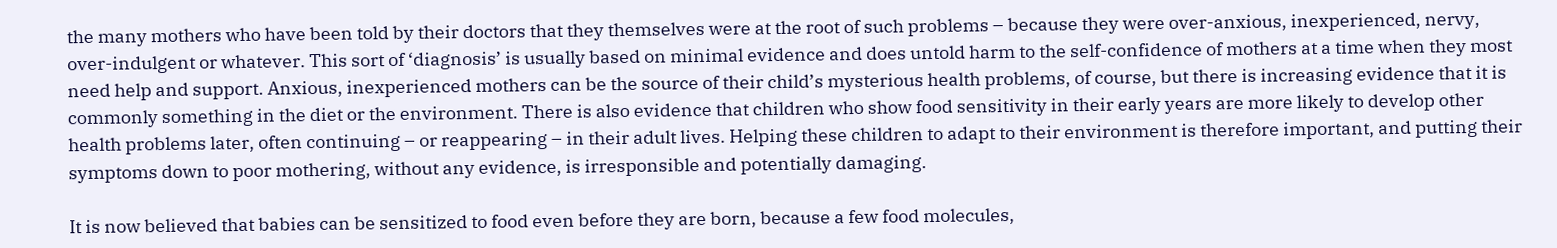the many mothers who have been told by their doctors that they themselves were at the root of such problems – because they were over-anxious, inexperienced, nervy, over-indulgent or whatever. This sort of ‘diagnosis’ is usually based on minimal evidence and does untold harm to the self-confidence of mothers at a time when they most need help and support. Anxious, inexperienced mothers can be the source of their child’s mysterious health problems, of course, but there is increasing evidence that it is commonly something in the diet or the environment. There is also evidence that children who show food sensitivity in their early years are more likely to develop other health problems later, often continuing – or reappearing – in their adult lives. Helping these children to adapt to their environment is therefore important, and putting their symptoms down to poor mothering, without any evidence, is irresponsible and potentially damaging.

It is now believed that babies can be sensitized to food even before they are born, because a few food molecules,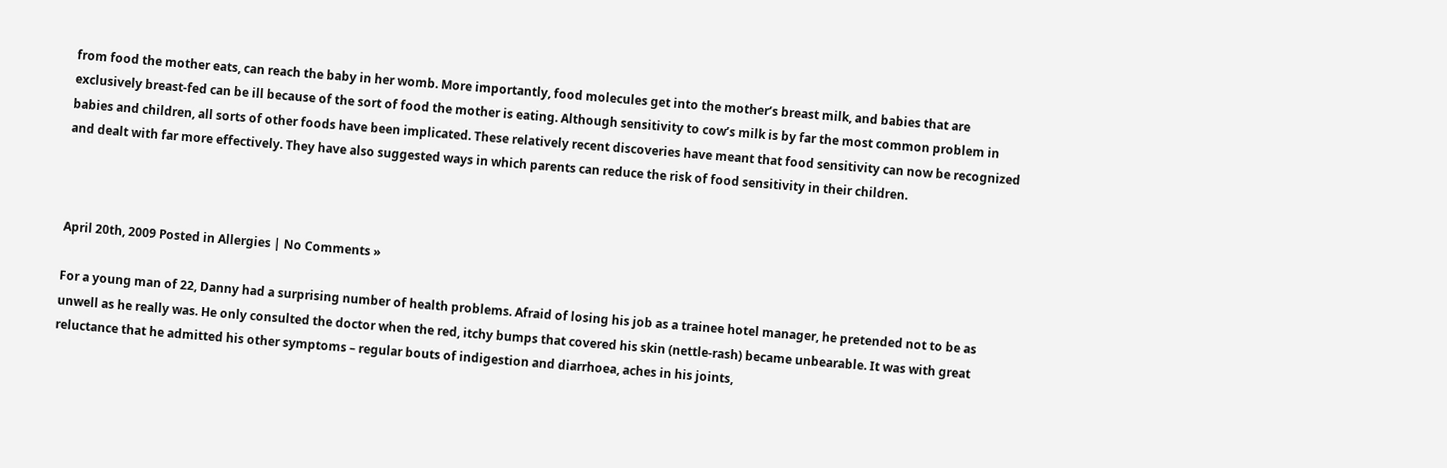from food the mother eats, can reach the baby in her womb. More importantly, food molecules get into the mother’s breast milk, and babies that are exclusively breast-fed can be ill because of the sort of food the mother is eating. Although sensitivity to cow’s milk is by far the most common problem in babies and children, all sorts of other foods have been implicated. These relatively recent discoveries have meant that food sensitivity can now be recognized and dealt with far more effectively. They have also suggested ways in which parents can reduce the risk of food sensitivity in their children.



April 20th, 2009 Posted in Allergies | No Comments »

For a young man of 22, Danny had a surprising number of health problems. Afraid of losing his job as a trainee hotel manager, he pretended not to be as unwell as he really was. He only consulted the doctor when the red, itchy bumps that covered his skin (nettle-rash) became unbearable. It was with great reluctance that he admitted his other symptoms – regular bouts of indigestion and diarrhoea, aches in his joints,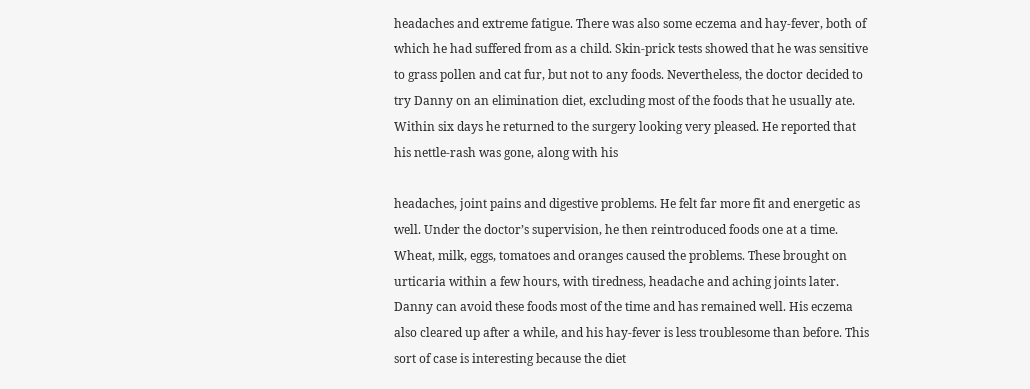headaches and extreme fatigue. There was also some eczema and hay-fever, both of which he had suffered from as a child. Skin-prick tests showed that he was sensitive to grass pollen and cat fur, but not to any foods. Nevertheless, the doctor decided to try Danny on an elimination diet, excluding most of the foods that he usually ate. Within six days he returned to the surgery looking very pleased. He reported that his nettle-rash was gone, along with his

headaches, joint pains and digestive problems. He felt far more fit and energetic as well. Under the doctor’s supervision, he then reintroduced foods one at a time. Wheat, milk, eggs, tomatoes and oranges caused the problems. These brought on urticaria within a few hours, with tiredness, headache and aching joints later. Danny can avoid these foods most of the time and has remained well. His eczema also cleared up after a while, and his hay-fever is less troublesome than before. This sort of case is interesting because the diet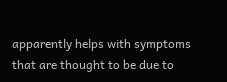apparently helps with symptoms that are thought to be due to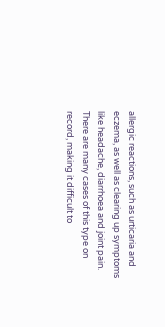allergic reactions, such as urticaria and eczema, as well as clearing up symptoms like headache, diarrhoea and joint pain. There are many cases of this type on record, making it difficult to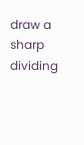draw a sharp dividing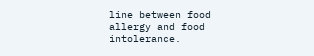line between food allergy and food intolerance.